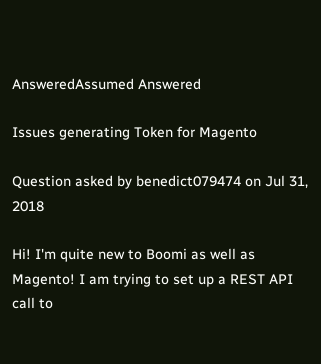AnsweredAssumed Answered

Issues generating Token for Magento

Question asked by benedict079474 on Jul 31, 2018

Hi! I'm quite new to Boomi as well as Magento! I am trying to set up a REST API call to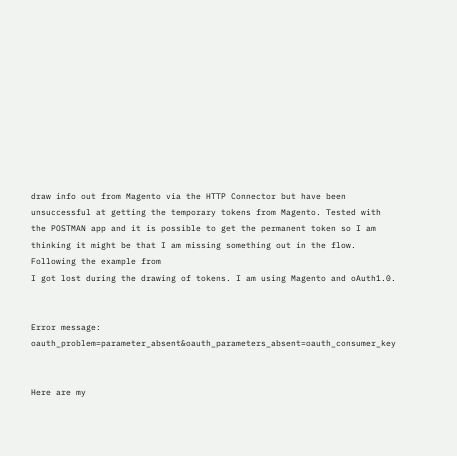draw info out from Magento via the HTTP Connector but have been unsuccessful at getting the temporary tokens from Magento. Tested with the POSTMAN app and it is possible to get the permanent token so I am thinking it might be that I am missing something out in the flow.
Following the example from
I got lost during the drawing of tokens. I am using Magento and oAuth1.0.


Error message: oauth_problem=parameter_absent&oauth_parameters_absent=oauth_consumer_key


Here are my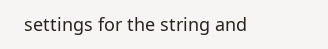settings for the string and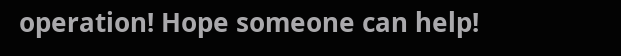operation! Hope someone can help!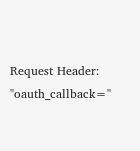Request Header: "oauth_callback="